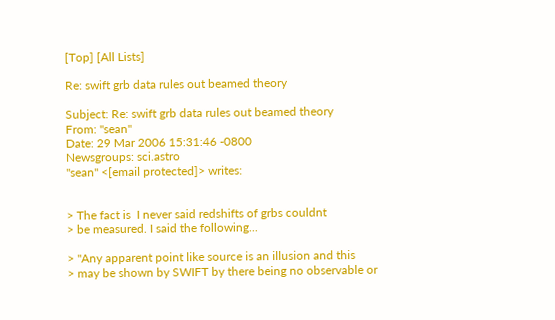[Top] [All Lists]

Re: swift grb data rules out beamed theory

Subject: Re: swift grb data rules out beamed theory
From: "sean"
Date: 29 Mar 2006 15:31:46 -0800
Newsgroups: sci.astro
"sean" <[email protected]> writes:


> The fact is  I never said redshifts of grbs couldnt
> be measured. I said the following...

> "Any apparent point like source is an illusion and this
> may be shown by SWIFT by there being no observable or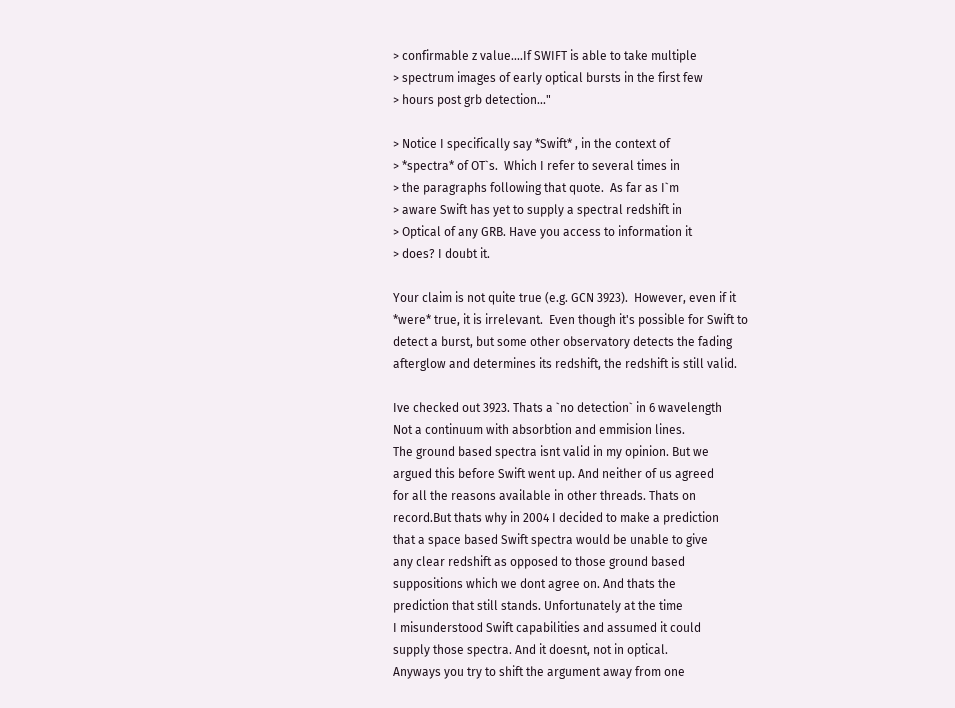> confirmable z value....If SWIFT is able to take multiple
> spectrum images of early optical bursts in the first few
> hours post grb detection..."

> Notice I specifically say *Swift* , in the context of
> *spectra* of OT`s.  Which I refer to several times in
> the paragraphs following that quote.  As far as I`m
> aware Swift has yet to supply a spectral redshift in
> Optical of any GRB. Have you access to information it
> does? I doubt it.

Your claim is not quite true (e.g. GCN 3923).  However, even if it
*were* true, it is irrelevant.  Even though it's possible for Swift to
detect a burst, but some other observatory detects the fading
afterglow and determines its redshift, the redshift is still valid.

Ive checked out 3923. Thats a `no detection` in 6 wavelength
Not a continuum with absorbtion and emmision lines.
The ground based spectra isnt valid in my opinion. But we
argued this before Swift went up. And neither of us agreed
for all the reasons available in other threads. Thats on
record.But thats why in 2004 I decided to make a prediction
that a space based Swift spectra would be unable to give
any clear redshift as opposed to those ground based
suppositions which we dont agree on. And thats the
prediction that still stands. Unfortunately at the time
I misunderstood Swift capabilities and assumed it could
supply those spectra. And it doesnt, not in optical.
Anyways you try to shift the argument away from one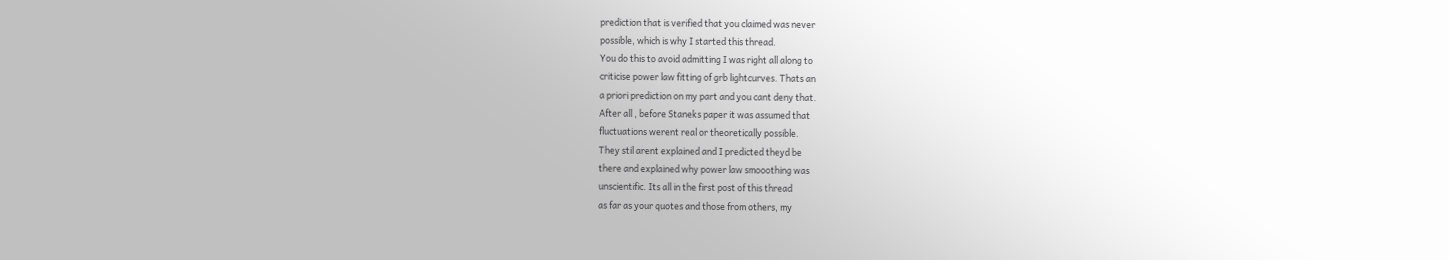prediction that is verified that you claimed was never
possible, which is why I started this thread.
You do this to avoid admitting I was right all along to
criticise power law fitting of grb lightcurves. Thats an
a priori prediction on my part and you cant deny that.
After all , before Staneks paper it was assumed that
fluctuations werent real or theoretically possible.
They stil arent explained and I predicted theyd be
there and explained why power law smooothing was
unscientific. Its all in the first post of this thread
as far as your quotes and those from others, my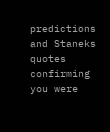predictions and Staneks quotes confirming you were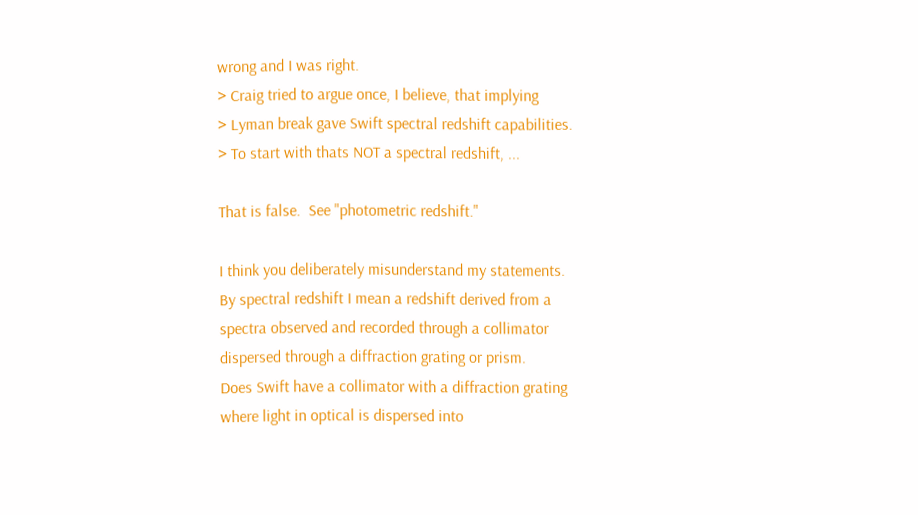wrong and I was right.
> Craig tried to argue once, I believe, that implying
> Lyman break gave Swift spectral redshift capabilities.
> To start with thats NOT a spectral redshift, ...

That is false.  See "photometric redshift."

I think you deliberately misunderstand my statements.
By spectral redshift I mean a redshift derived from a
spectra observed and recorded through a collimator
dispersed through a diffraction grating or prism.
Does Swift have a collimator with a diffraction grating
where light in optical is dispersed into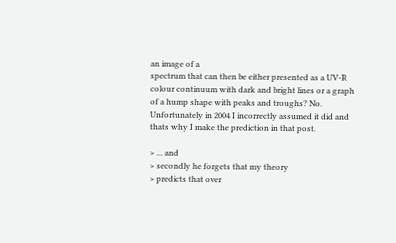an image of a
spectrum that can then be either presented as a UV-R
colour continuum with dark and bright lines or a graph
of a hump shape with peaks and troughs? No.
Unfortunately in 2004 I incorrectly assumed it did and
thats why I make the prediction in that post.

> ... and
> secondly he forgets that my theory
> predicts that over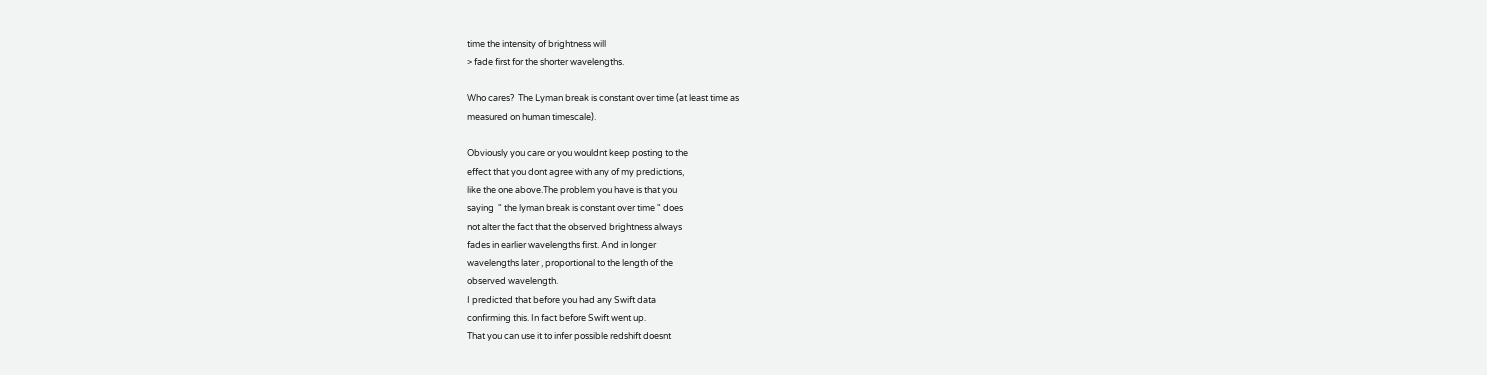time the intensity of brightness will
> fade first for the shorter wavelengths.

Who cares?  The Lyman break is constant over time (at least time as
measured on human timescale).

Obviously you care or you wouldnt keep posting to the
effect that you dont agree with any of my predictions,
like the one above.The problem you have is that you
saying  " the lyman break is constant over time " does
not alter the fact that the observed brightness always
fades in earlier wavelengths first. And in longer
wavelengths later , proportional to the length of the
observed wavelength.
I predicted that before you had any Swift data
confirming this. In fact before Swift went up.
That you can use it to infer possible redshift doesnt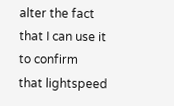alter the fact that I can use it to confirm
that lightspeed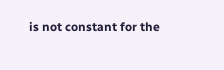is not constant for the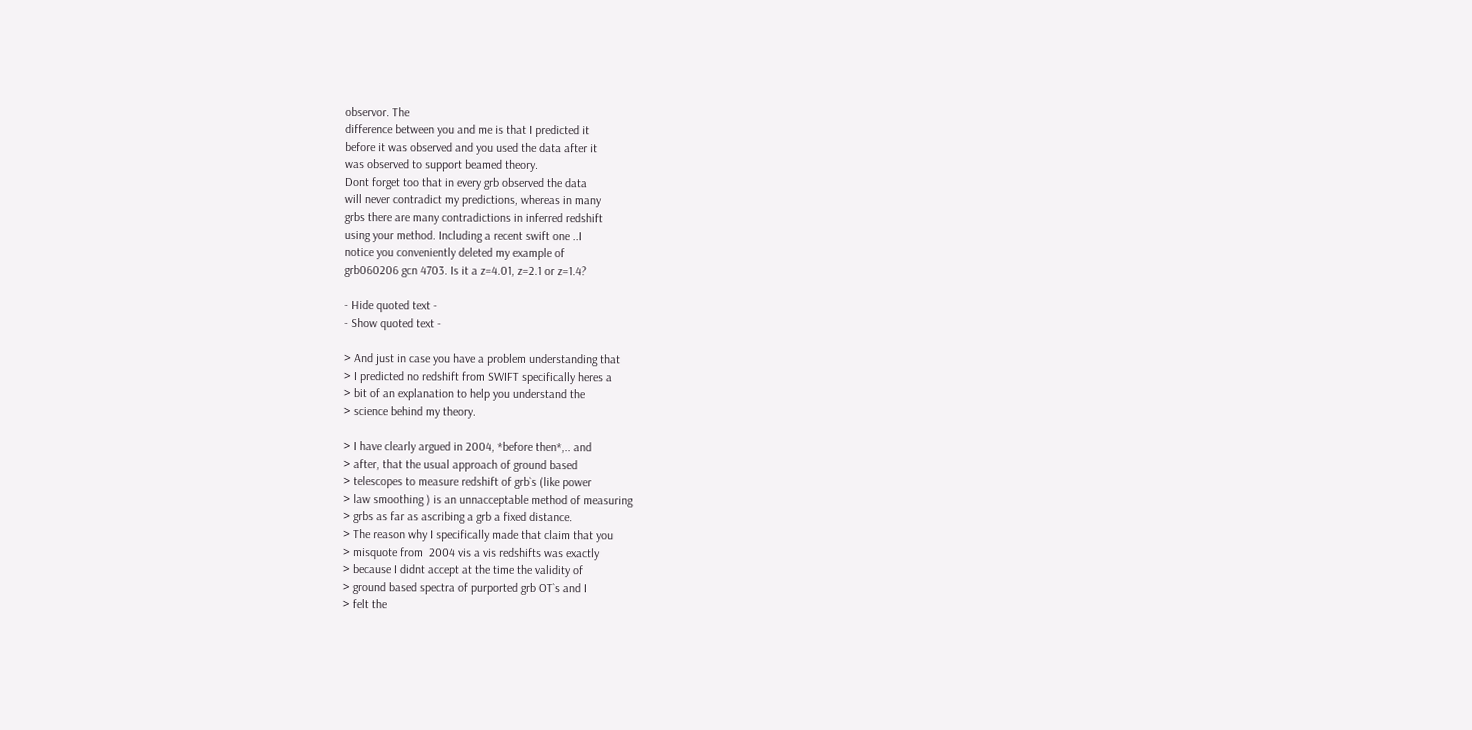observor. The
difference between you and me is that I predicted it
before it was observed and you used the data after it
was observed to support beamed theory.
Dont forget too that in every grb observed the data
will never contradict my predictions, whereas in many
grbs there are many contradictions in inferred redshift
using your method. Including a recent swift one ..I
notice you conveniently deleted my example of
grb060206 gcn 4703. Is it a z=4.01, z=2.1 or z=1.4?

- Hide quoted text -
- Show quoted text -

> And just in case you have a problem understanding that
> I predicted no redshift from SWIFT specifically heres a
> bit of an explanation to help you understand the
> science behind my theory.

> I have clearly argued in 2004, *before then*,.. and
> after, that the usual approach of ground based
> telescopes to measure redshift of grb`s (like power
> law smoothing ) is an unnacceptable method of measuring
> grbs as far as ascribing a grb a fixed distance.
> The reason why I specifically made that claim that you
> misquote from  2004 vis a vis redshifts was exactly
> because I didnt accept at the time the validity of
> ground based spectra of purported grb OT`s and I
> felt the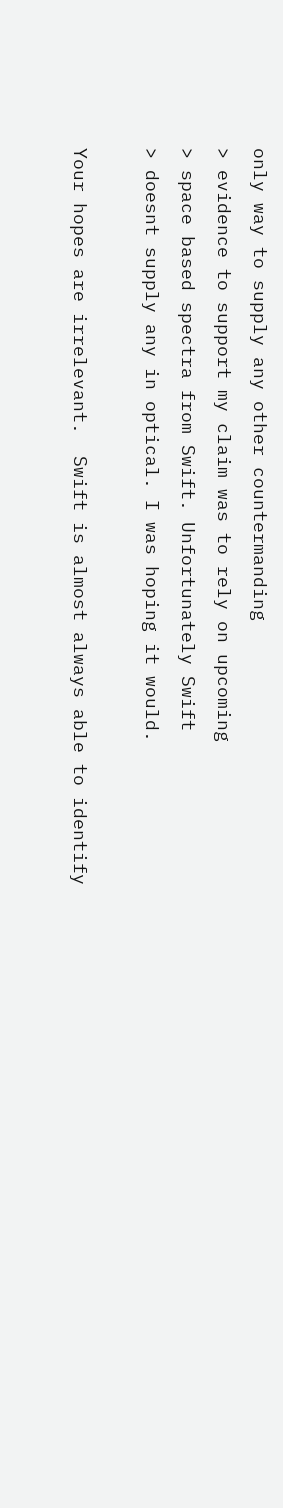only way to supply any other countermanding
> evidence to support my claim was to rely on upcoming
> space based spectra from Swift. Unfortunately Swift
> doesnt supply any in optical. I was hoping it would.

Your hopes are irrelevant.  Swift is almost always able to identify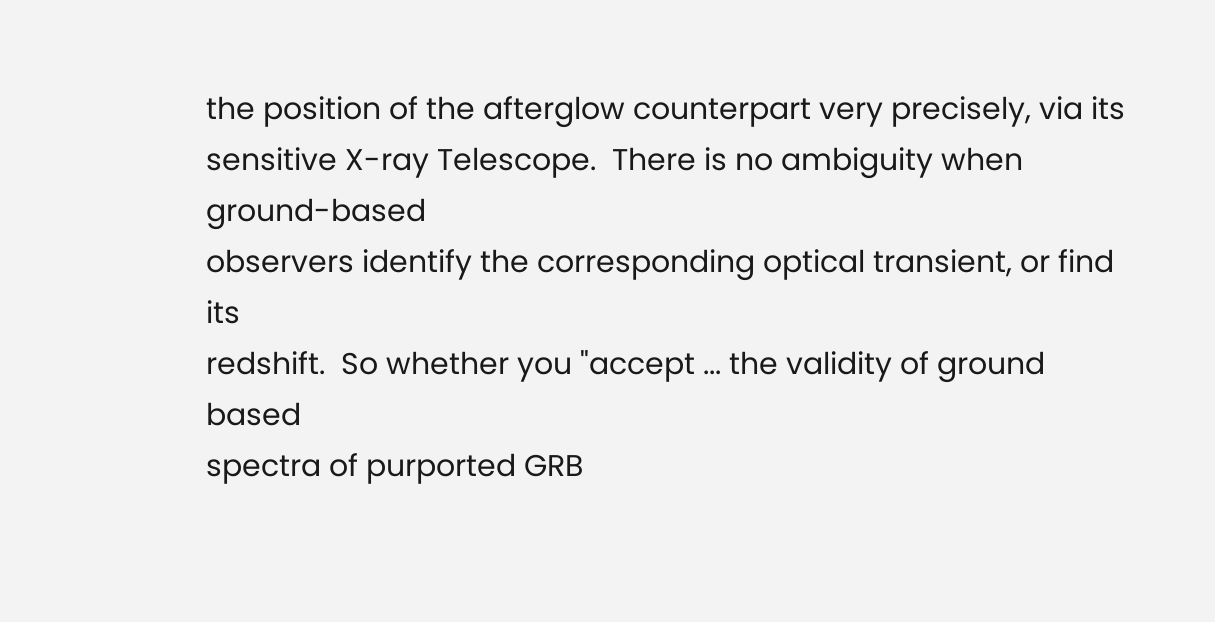the position of the afterglow counterpart very precisely, via its
sensitive X-ray Telescope.  There is no ambiguity when ground-based
observers identify the corresponding optical transient, or find its
redshift.  So whether you "accept ... the validity of ground based
spectra of purported GRB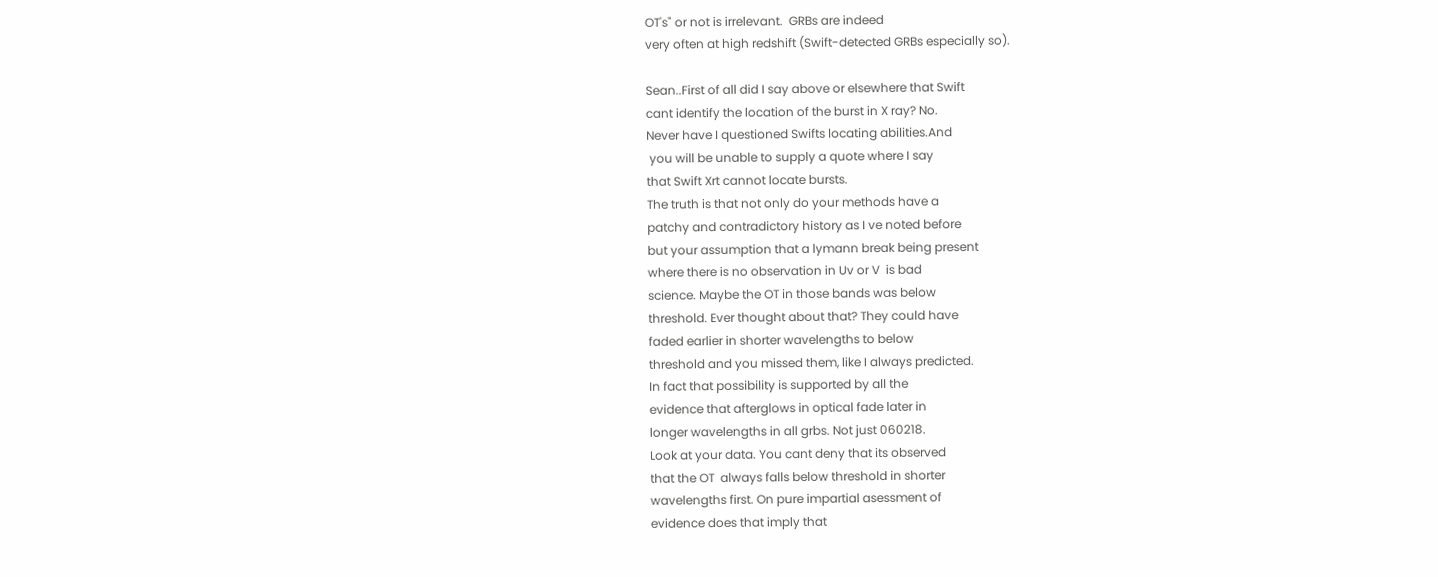OT's" or not is irrelevant.  GRBs are indeed
very often at high redshift (Swift-detected GRBs especially so).

Sean..First of all did I say above or elsewhere that Swift
cant identify the location of the burst in X ray? No.
Never have I questioned Swifts locating abilities.And
 you will be unable to supply a quote where I say
that Swift Xrt cannot locate bursts.
The truth is that not only do your methods have a
patchy and contradictory history as I ve noted before
but your assumption that a lymann break being present
where there is no observation in Uv or V  is bad
science. Maybe the OT in those bands was below
threshold. Ever thought about that? They could have
faded earlier in shorter wavelengths to below
threshold and you missed them, like I always predicted.
In fact that possibility is supported by all the
evidence that afterglows in optical fade later in
longer wavelengths in all grbs. Not just 060218.
Look at your data. You cant deny that its observed
that the OT  always falls below threshold in shorter
wavelengths first. On pure impartial asessment of
evidence does that imply that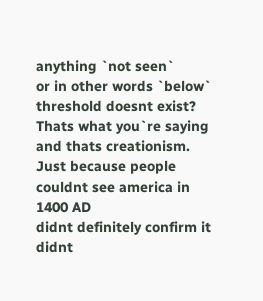anything `not seen`
or in other words `below` threshold doesnt exist?
Thats what you`re saying and thats creationism.
Just because people couldnt see america in 1400 AD
didnt definitely confirm it didnt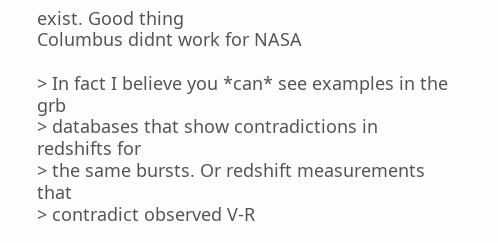exist. Good thing
Columbus didnt work for NASA

> In fact I believe you *can* see examples in the grb
> databases that show contradictions in redshifts for
> the same bursts. Or redshift measurements that
> contradict observed V-R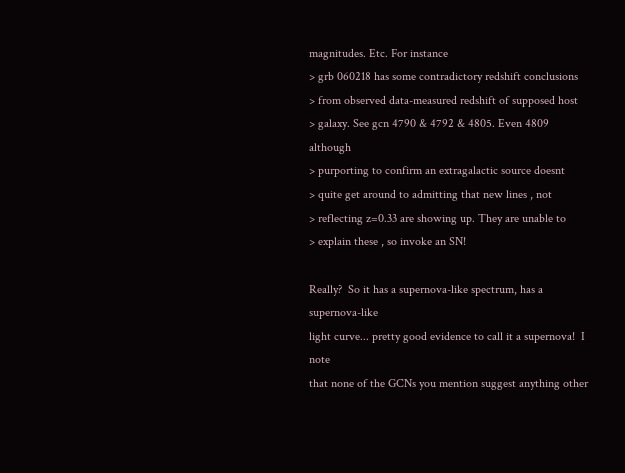magnitudes. Etc. For instance
> grb 060218 has some contradictory redshift conclusions
> from observed data-measured redshift of supposed host
> galaxy. See gcn 4790 & 4792 & 4805. Even 4809 although
> purporting to confirm an extragalactic source doesnt
> quite get around to admitting that new lines , not
> reflecting z=0.33 are showing up. They are unable to
> explain these , so invoke an SN!

Really?  So it has a supernova-like spectrum, has a supernova-like
light curve... pretty good evidence to call it a supernova!  I note
that none of the GCNs you mention suggest anything other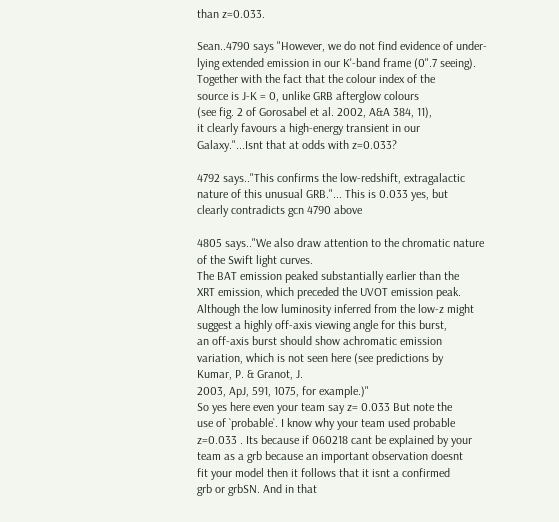than z=0.033.

Sean..4790 says "However, we do not find evidence of under-
lying extended emission in our K'-band frame (0".7 seeing).
Together with the fact that the colour index of the
source is J-K = 0, unlike GRB afterglow colours
(see fig. 2 of Gorosabel et al. 2002, A&A 384, 11),
it clearly favours a high-energy transient in our
Galaxy."...Isnt that at odds with z=0.033?

4792 says.."This confirms the low-redshift, extragalactic
nature of this unusual GRB."... This is 0.033 yes, but
clearly contradicts gcn 4790 above

4805 says.."We also draw attention to the chromatic nature
of the Swift light curves.
The BAT emission peaked substantially earlier than the
XRT emission, which preceded the UVOT emission peak.
Although the low luminosity inferred from the low-z might
suggest a highly off-axis viewing angle for this burst,
an off-axis burst should show achromatic emission
variation, which is not seen here (see predictions by
Kumar, P. & Granot, J.
2003, ApJ, 591, 1075, for example.)"
So yes here even your team say z= 0.033 But note the
use of `probable`. I know why your team used probable
z=0.033 . Its because if 060218 cant be explained by your
team as a grb because an important observation doesnt
fit your model then it follows that it isnt a confirmed
grb or grbSN. And in that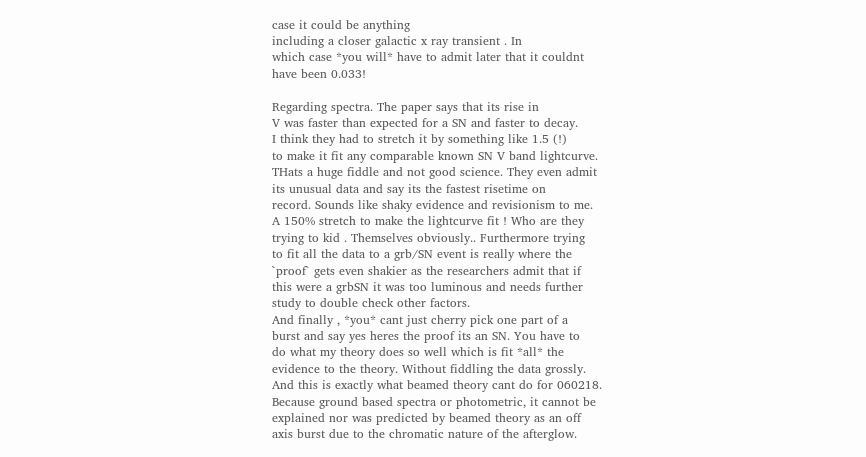case it could be anything
including a closer galactic x ray transient . In
which case *you will* have to admit later that it couldnt
have been 0.033!

Regarding spectra. The paper says that its rise in
V was faster than expected for a SN and faster to decay.
I think they had to stretch it by something like 1.5 (!)
to make it fit any comparable known SN V band lightcurve.
THats a huge fiddle and not good science. They even admit
its unusual data and say its the fastest risetime on
record. Sounds like shaky evidence and revisionism to me.
A 150% stretch to make the lightcurve fit ! Who are they
trying to kid . Themselves obviously.. Furthermore trying
to fit all the data to a grb/SN event is really where the
`proof` gets even shakier as the researchers admit that if
this were a grbSN it was too luminous and needs further
study to double check other factors.
And finally , *you* cant just cherry pick one part of a
burst and say yes heres the proof its an SN. You have to
do what my theory does so well which is fit *all* the
evidence to the theory. Without fiddling the data grossly.
And this is exactly what beamed theory cant do for 060218.
Because ground based spectra or photometric, it cannot be
explained nor was predicted by beamed theory as an off
axis burst due to the chromatic nature of the afterglow.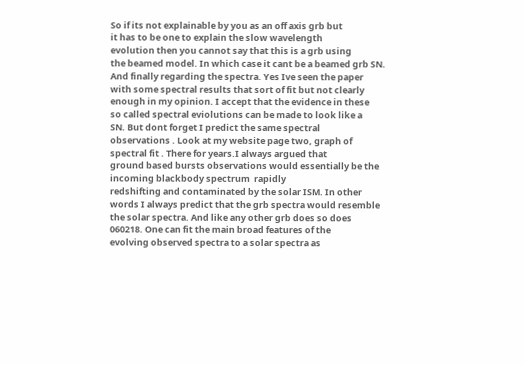So if its not explainable by you as an off axis grb but
it has to be one to explain the slow wavelength
evolution then you cannot say that this is a grb using
the beamed model. In which case it cant be a beamed grb SN.
And finally regarding the spectra. Yes Ive seen the paper
with some spectral results that sort of fit but not clearly
enough in my opinion. I accept that the evidence in these
so called spectral eviolutions can be made to look like a
SN. But dont forget I predict the same spectral
observations . Look at my website page two, graph of
spectral fit . There for years.I always argued that
ground based bursts observations would essentially be the
incoming blackbody spectrum  rapidly
redshifting and contaminated by the solar ISM. In other
words I always predict that the grb spectra would resemble
the solar spectra. And like any other grb does so does
060218. One can fit the main broad features of the
evolving observed spectra to a solar spectra as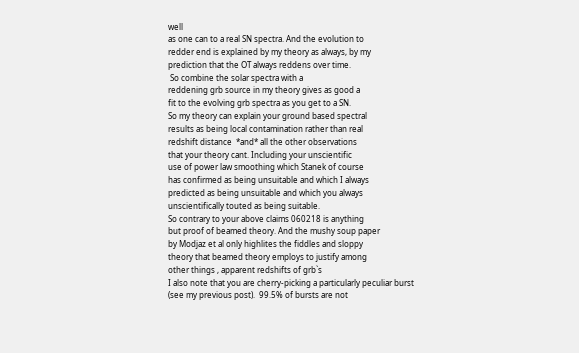well
as one can to a real SN spectra. And the evolution to
redder end is explained by my theory as always, by my
prediction that the OT always reddens over time.
 So combine the solar spectra with a
reddening grb source in my theory gives as good a
fit to the evolving grb spectra as you get to a SN.
So my theory can explain your ground based spectral
results as being local contamination rather than real
redshift distance  *and* all the other observations
that your theory cant. Including your unscientific
use of power law smoothing which Stanek of course
has confirmed as being unsuitable and which I always
predicted as being unsuitable and which you always
unscientifically touted as being suitable.
So contrary to your above claims 060218 is anything
but proof of beamed theory. And the mushy soup paper
by Modjaz et al only highlites the fiddles and sloppy
theory that beamed theory employs to justify among
other things , apparent redshifts of grb`s
I also note that you are cherry-picking a particularly peculiar burst
(see my previous post).  99.5% of bursts are not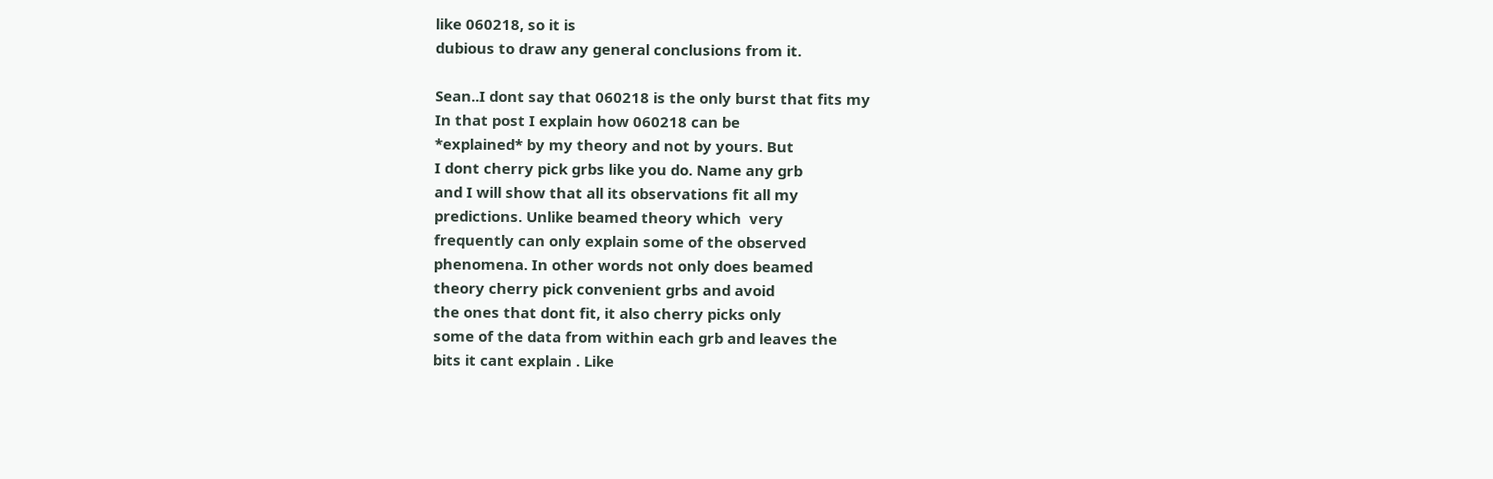like 060218, so it is
dubious to draw any general conclusions from it.

Sean..I dont say that 060218 is the only burst that fits my
In that post I explain how 060218 can be
*explained* by my theory and not by yours. But
I dont cherry pick grbs like you do. Name any grb
and I will show that all its observations fit all my
predictions. Unlike beamed theory which  very
frequently can only explain some of the observed
phenomena. In other words not only does beamed
theory cherry pick convenient grbs and avoid
the ones that dont fit, it also cherry picks only
some of the data from within each grb and leaves the
bits it cant explain . Like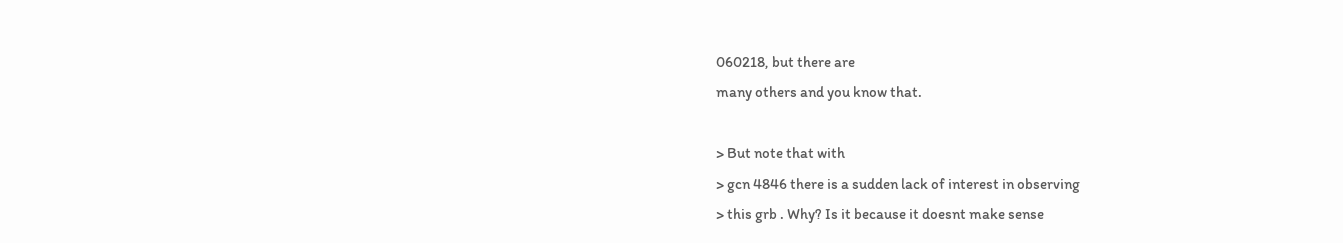060218, but there are
many others and you know that.

> But note that with
> gcn 4846 there is a sudden lack of interest in observing
> this grb . Why? Is it because it doesnt make sense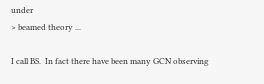under
> beamed theory ...

I call BS.  In fact there have been many GCN observing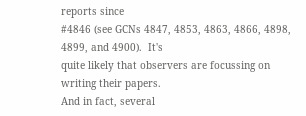reports since
#4846 (see GCNs 4847, 4853, 4863, 4866, 4898, 4899, and 4900).  It's
quite likely that observers are focussing on writing their papers.
And in fact, several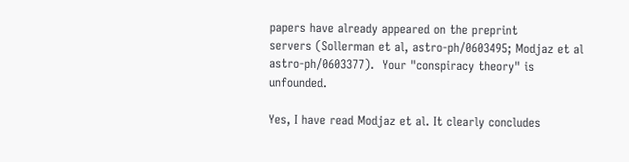papers have already appeared on the preprint
servers (Sollerman et al, astro-ph/0603495; Modjaz et al
astro-ph/0603377).  Your "conspiracy theory" is unfounded.

Yes, I have read Modjaz et al. It clearly concludes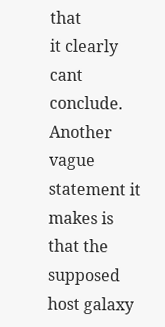that
it clearly cant conclude.
Another vague statement it makes is that the supposed
host galaxy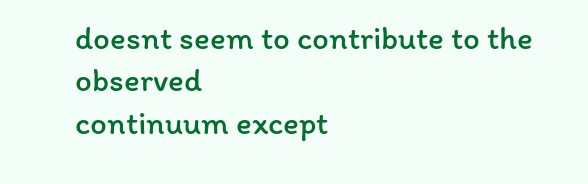doesnt seem to contribute to the observed
continuum except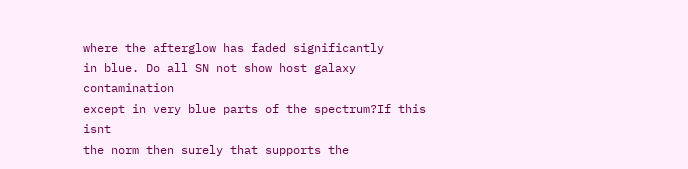where the afterglow has faded significantly
in blue. Do all SN not show host galaxy contamination
except in very blue parts of the spectrum?If this isnt
the norm then surely that supports the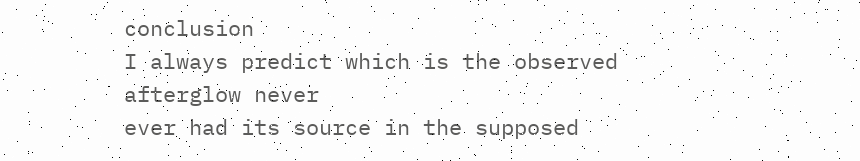conclusion
I always predict which is the observed afterglow never
ever had its source in the supposed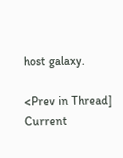host galaxy.

<Prev in Thread] Current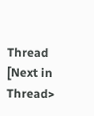Thread [Next in Thread>